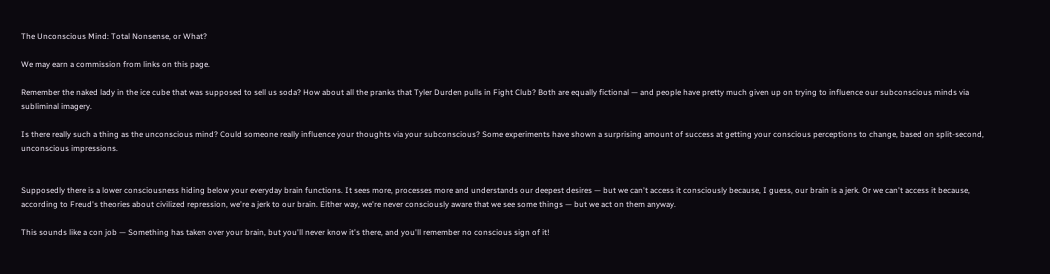The Unconscious Mind: Total Nonsense, or What?

We may earn a commission from links on this page.

Remember the naked lady in the ice cube that was supposed to sell us soda? How about all the pranks that Tyler Durden pulls in Fight Club? Both are equally fictional — and people have pretty much given up on trying to influence our subconscious minds via subliminal imagery.

Is there really such a thing as the unconscious mind? Could someone really influence your thoughts via your subconscious? Some experiments have shown a surprising amount of success at getting your conscious perceptions to change, based on split-second, unconscious impressions.


Supposedly there is a lower consciousness hiding below your everyday brain functions. It sees more, processes more and understands our deepest desires — but we can't access it consciously because, I guess, our brain is a jerk. Or we can't access it because, according to Freud's theories about civilized repression, we're a jerk to our brain. Either way, we're never consciously aware that we see some things — but we act on them anyway.

This sounds like a con job — Something has taken over your brain, but you'll never know it's there, and you'll remember no conscious sign of it!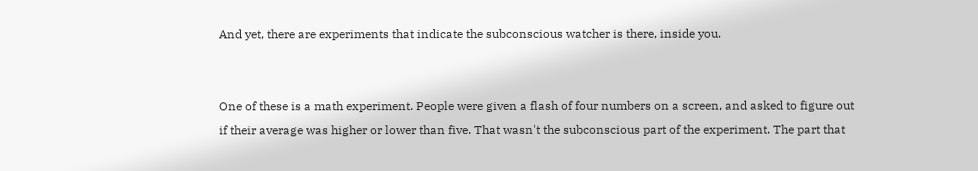And yet, there are experiments that indicate the subconscious watcher is there, inside you.


One of these is a math experiment. People were given a flash of four numbers on a screen, and asked to figure out if their average was higher or lower than five. That wasn't the subconscious part of the experiment. The part that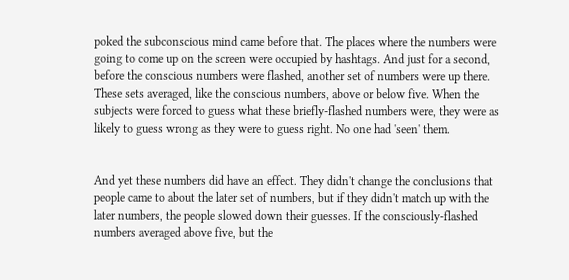poked the subconscious mind came before that. The places where the numbers were going to come up on the screen were occupied by hashtags. And just for a second, before the conscious numbers were flashed, another set of numbers were up there. These sets averaged, like the conscious numbers, above or below five. When the subjects were forced to guess what these briefly-flashed numbers were, they were as likely to guess wrong as they were to guess right. No one had 'seen' them.


And yet these numbers did have an effect. They didn't change the conclusions that people came to about the later set of numbers, but if they didn't match up with the later numbers, the people slowed down their guesses. If the consciously-flashed numbers averaged above five, but the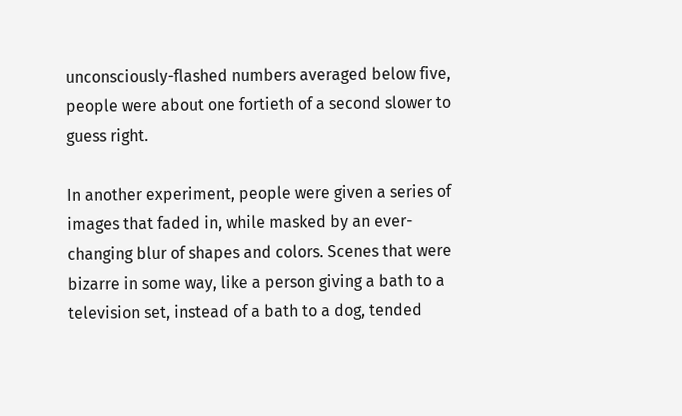unconsciously-flashed numbers averaged below five, people were about one fortieth of a second slower to guess right.

In another experiment, people were given a series of images that faded in, while masked by an ever-changing blur of shapes and colors. Scenes that were bizarre in some way, like a person giving a bath to a television set, instead of a bath to a dog, tended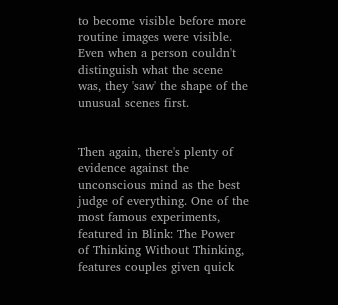to become visible before more routine images were visible. Even when a person couldn't distinguish what the scene was, they 'saw' the shape of the unusual scenes first.


Then again, there's plenty of evidence against the unconscious mind as the best judge of everything. One of the most famous experiments, featured in Blink: The Power of Thinking Without Thinking, features couples given quick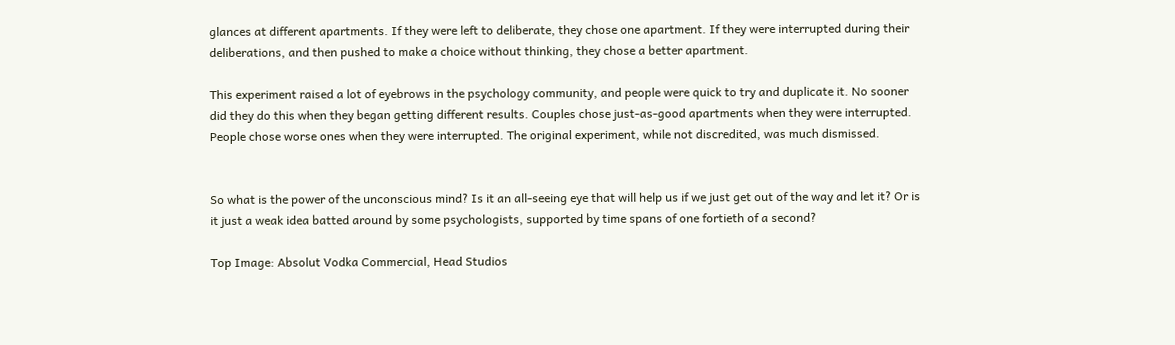glances at different apartments. If they were left to deliberate, they chose one apartment. If they were interrupted during their deliberations, and then pushed to make a choice without thinking, they chose a better apartment.

This experiment raised a lot of eyebrows in the psychology community, and people were quick to try and duplicate it. No sooner did they do this when they began getting different results. Couples chose just-as-good apartments when they were interrupted. People chose worse ones when they were interrupted. The original experiment, while not discredited, was much dismissed.


So what is the power of the unconscious mind? Is it an all-seeing eye that will help us if we just get out of the way and let it? Or is it just a weak idea batted around by some psychologists, supported by time spans of one fortieth of a second?

Top Image: Absolut Vodka Commercial, Head Studios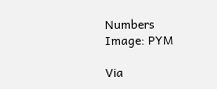Numbers Image: PYM

Via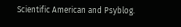Scientific American and Psyblog.